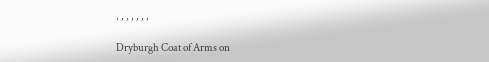, , , , , , ,

Dryburgh Coat of Arms on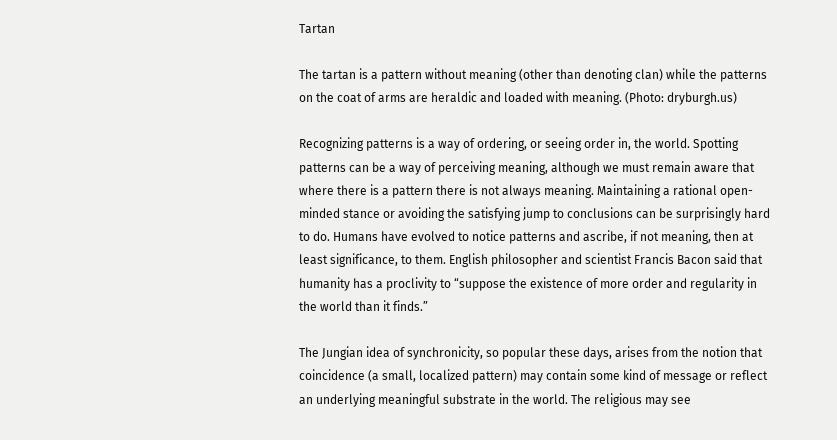Tartan

The tartan is a pattern without meaning (other than denoting clan) while the patterns on the coat of arms are heraldic and loaded with meaning. (Photo: dryburgh.us)

Recognizing patterns is a way of ordering, or seeing order in, the world. Spotting patterns can be a way of perceiving meaning, although we must remain aware that where there is a pattern there is not always meaning. Maintaining a rational open-minded stance or avoiding the satisfying jump to conclusions can be surprisingly hard to do. Humans have evolved to notice patterns and ascribe, if not meaning, then at least significance, to them. English philosopher and scientist Francis Bacon said that humanity has a proclivity to “suppose the existence of more order and regularity in the world than it finds.”

The Jungian idea of synchronicity, so popular these days, arises from the notion that coincidence (a small, localized pattern) may contain some kind of message or reflect an underlying meaningful substrate in the world. The religious may see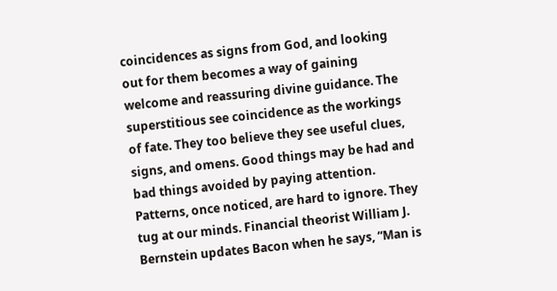coincidences as signs from God, and looking out for them becomes a way of gaining welcome and reassuring divine guidance. The superstitious see coincidence as the workings of fate. They too believe they see useful clues, signs, and omens. Good things may be had and bad things avoided by paying attention. Patterns, once noticed, are hard to ignore. They tug at our minds. Financial theorist William J. Bernstein updates Bacon when he says, “Man is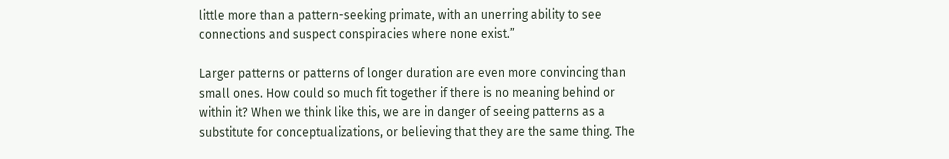little more than a pattern-seeking primate, with an unerring ability to see connections and suspect conspiracies where none exist.”

Larger patterns or patterns of longer duration are even more convincing than small ones. How could so much fit together if there is no meaning behind or within it? When we think like this, we are in danger of seeing patterns as a substitute for conceptualizations, or believing that they are the same thing. The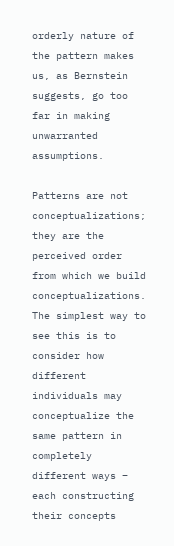orderly nature of the pattern makes us, as Bernstein suggests, go too far in making unwarranted assumptions.

Patterns are not conceptualizations; they are the perceived order from which we build conceptualizations. The simplest way to see this is to consider how different individuals may conceptualize the same pattern in completely different ways – each constructing their concepts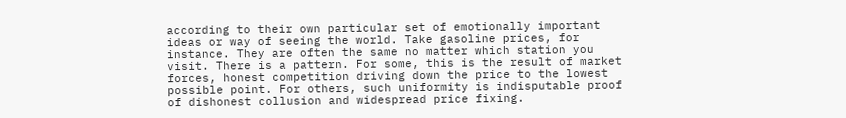according to their own particular set of emotionally important ideas or way of seeing the world. Take gasoline prices, for instance. They are often the same no matter which station you visit. There is a pattern. For some, this is the result of market forces, honest competition driving down the price to the lowest possible point. For others, such uniformity is indisputable proof of dishonest collusion and widespread price fixing.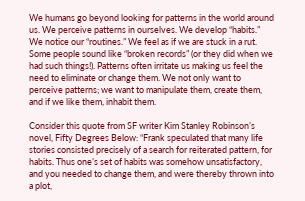We humans go beyond looking for patterns in the world around us. We perceive patterns in ourselves. We develop “habits.” We notice our “routines.” We feel as if we are stuck in a rut. Some people sound like “broken records” (or they did when we had such things!). Patterns often irritate us making us feel the need to eliminate or change them. We not only want to perceive patterns; we want to manipulate them, create them, and if we like them, inhabit them.

Consider this quote from SF writer Kim Stanley Robinson’s novel, Fifty Degrees Below: “Frank speculated that many life stories consisted precisely of a search for reiterated pattern, for habits. Thus one’s set of habits was somehow unsatisfactory, and you needed to change them, and were thereby thrown into a plot,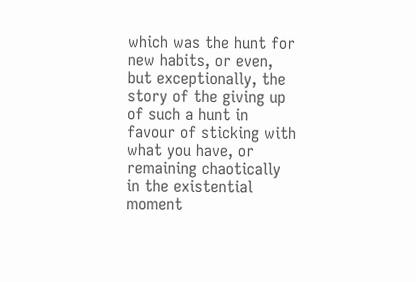which was the hunt for new habits, or even, but exceptionally, the story of the giving up of such a hunt in favour of sticking with what you have, or remaining chaotically in the existential moment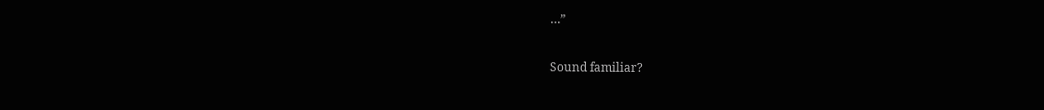…”

Sound familiar?